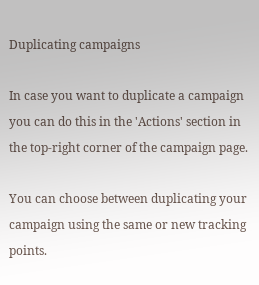Duplicating campaigns

In case you want to duplicate a campaign you can do this in the 'Actions' section in the top-right corner of the campaign page.

You can choose between duplicating your campaign using the same or new tracking points.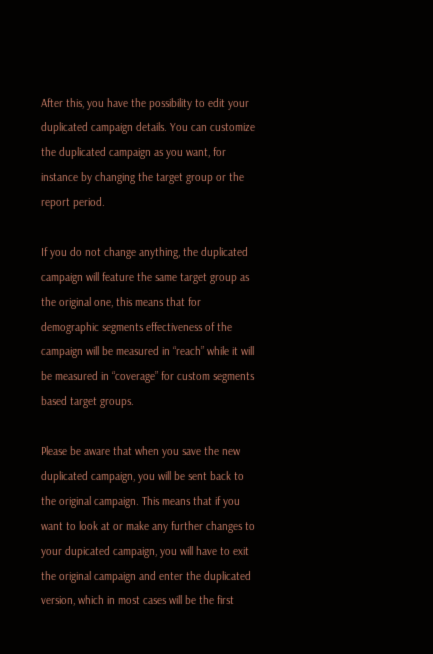After this, you have the possibility to edit your duplicated campaign details. You can customize the duplicated campaign as you want, for instance by changing the target group or the report period.

If you do not change anything, the duplicated campaign will feature the same target group as the original one, this means that for demographic segments effectiveness of the campaign will be measured in “reach” while it will be measured in “coverage” for custom segments based target groups.

Please be aware that when you save the new duplicated campaign, you will be sent back to the original campaign. This means that if you want to look at or make any further changes to your dupicated campaign, you will have to exit the original campaign and enter the duplicated version, which in most cases will be the first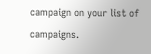campaign on your list of campaigns.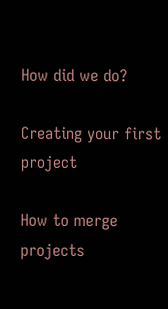How did we do?

Creating your first project

How to merge projects